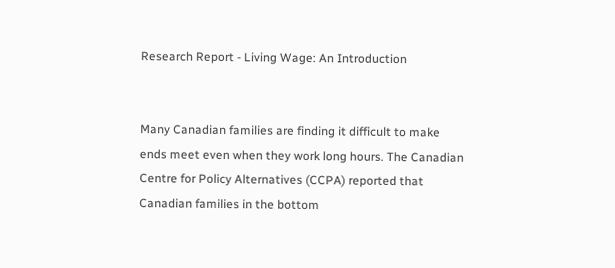Research Report - Living Wage: An Introduction


Many Canadian families are finding it difficult to make ends meet even when they work long hours. The Canadian Centre for Policy Alternatives (CCPA) reported that Canadian families in the bottom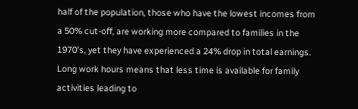half of the population, those who have the lowest incomes from a 50% cut-off, are working more compared to families in the 1970’s, yet they have experienced a 24% drop in total earnings. Long work hours means that less time is available for family activities leading to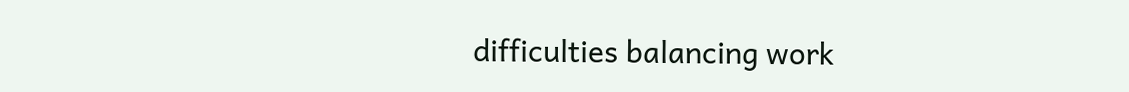difficulties balancing work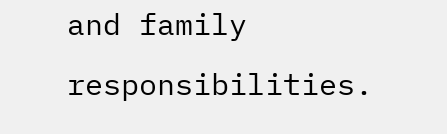and family responsibilities.